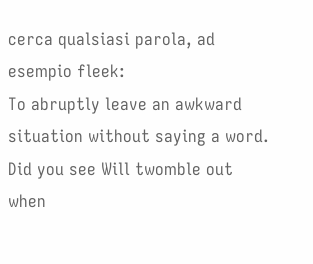cerca qualsiasi parola, ad esempio fleek:
To abruptly leave an awkward situation without saying a word.
Did you see Will twomble out when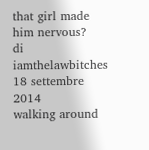that girl made him nervous?
di iamthelawbitches 18 settembre 2014
walking around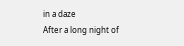in a daze
After a long night of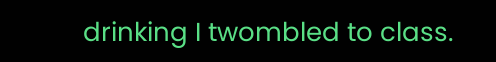drinking I twombled to class.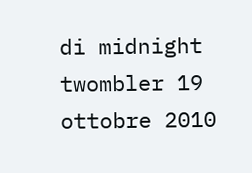di midnight twombler 19 ottobre 2010